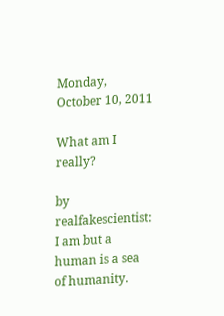Monday, October 10, 2011

What am I really?

by realfakescientist:
I am but a human is a sea of humanity.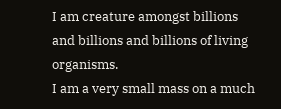I am creature amongst billions and billions and billions of living organisms.
I am a very small mass on a much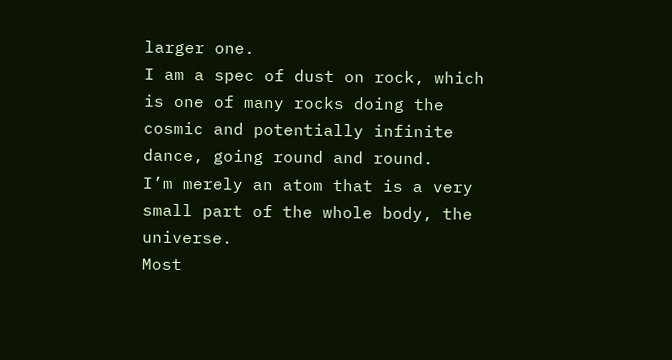larger one.
I am a spec of dust on rock, which is one of many rocks doing the cosmic and potentially infinite dance, going round and round.
I’m merely an atom that is a very small part of the whole body, the universe.
Most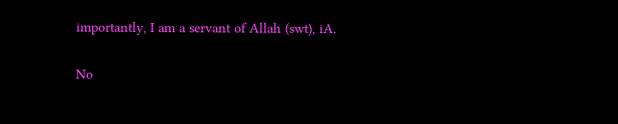importantly, I am a servant of Allah (swt), iA.

No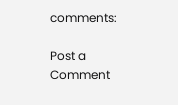comments:

Post a Comment